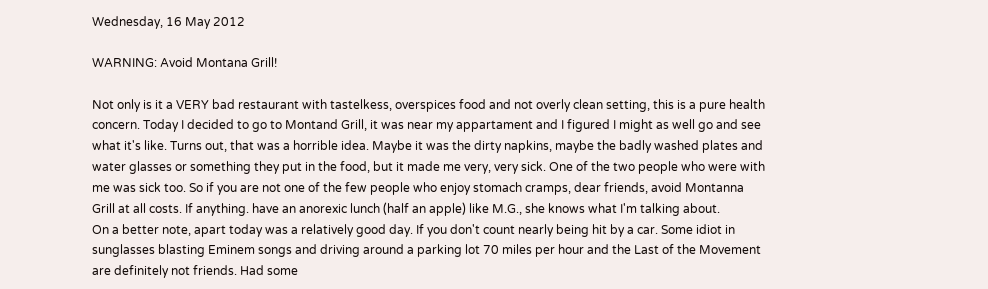Wednesday, 16 May 2012

WARNING: Avoid Montana Grill!

Not only is it a VERY bad restaurant with tastelkess, overspices food and not overly clean setting, this is a pure health concern. Today I decided to go to Montand Grill, it was near my appartament and I figured I might as well go and see what it's like. Turns out, that was a horrible idea. Maybe it was the dirty napkins, maybe the badly washed plates and water glasses or something they put in the food, but it made me very, very sick. One of the two people who were with me was sick too. So if you are not one of the few people who enjoy stomach cramps, dear friends, avoid Montanna Grill at all costs. If anything. have an anorexic lunch (half an apple) like M.G., she knows what I'm talking about.
On a better note, apart today was a relatively good day. If you don't count nearly being hit by a car. Some idiot in sunglasses blasting Eminem songs and driving around a parking lot 70 miles per hour and the Last of the Movement are definitely not friends. Had some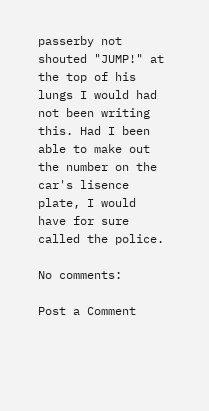passerby not shouted "JUMP!" at the top of his lungs I would had not been writing this. Had I been able to make out the number on the car's lisence plate, I would have for sure called the police.

No comments:

Post a Comment